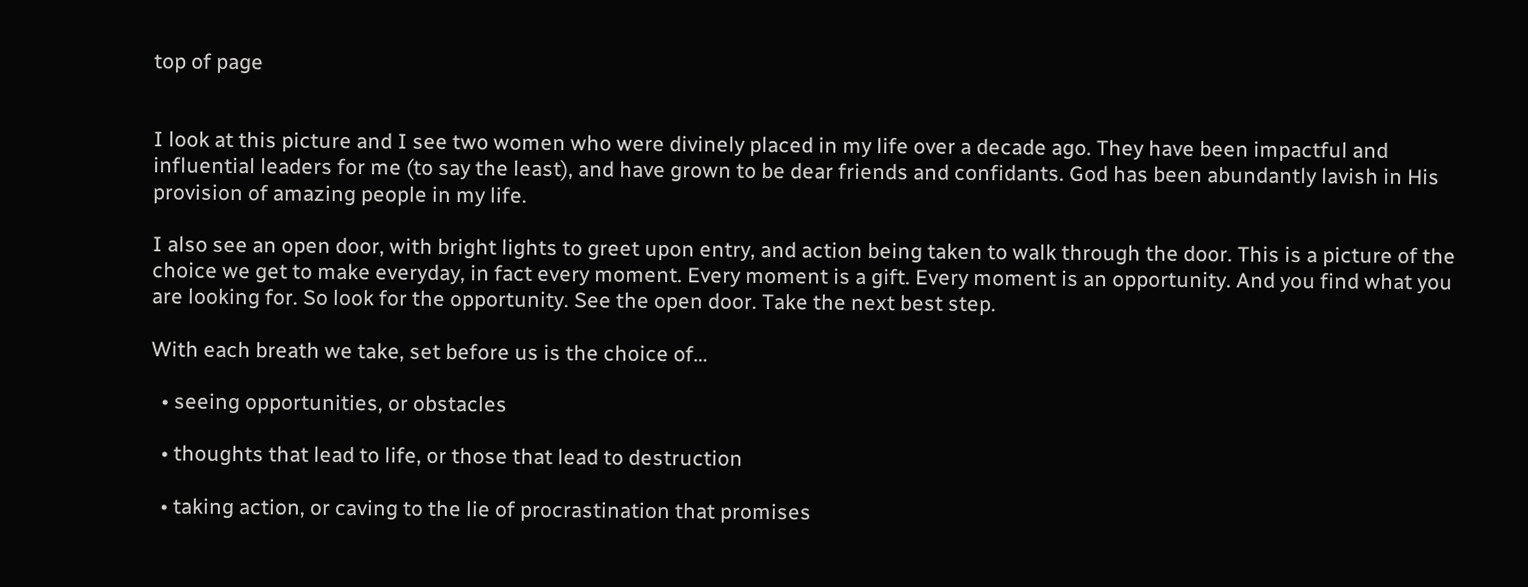top of page


I look at this picture and I see two women who were divinely placed in my life over a decade ago. They have been impactful and influential leaders for me (to say the least), and have grown to be dear friends and confidants. God has been abundantly lavish in His provision of amazing people in my life.

I also see an open door, with bright lights to greet upon entry, and action being taken to walk through the door. This is a picture of the choice we get to make everyday, in fact every moment. Every moment is a gift. Every moment is an opportunity. And you find what you are looking for. So look for the opportunity. See the open door. Take the next best step.

With each breath we take, set before us is the choice of…

  • seeing opportunities, or obstacles

  • thoughts that lead to life, or those that lead to destruction

  • taking action, or caving to the lie of procrastination that promises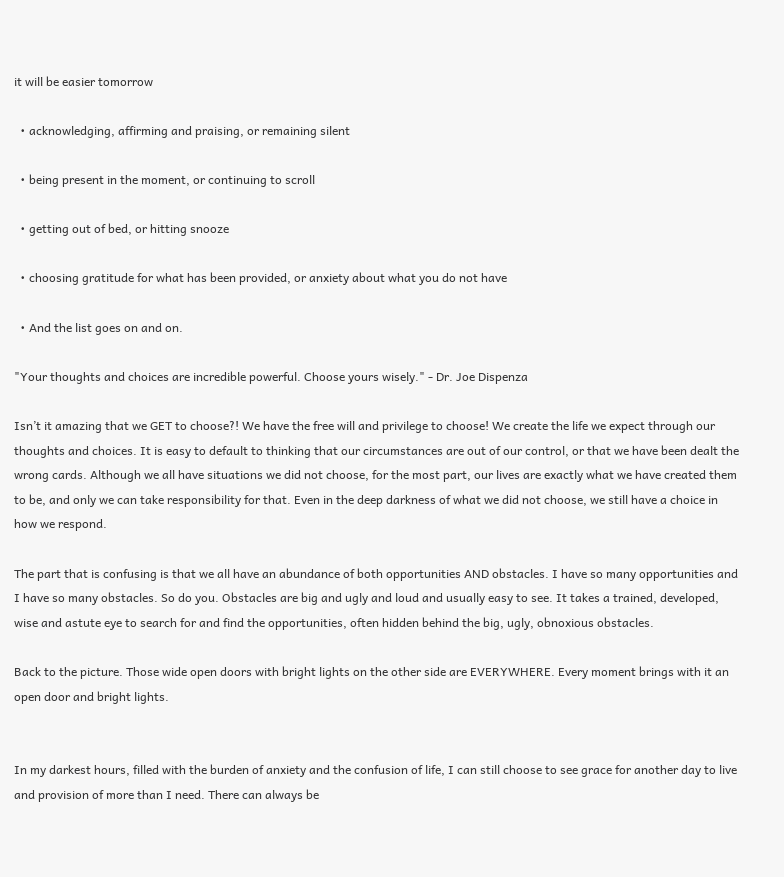it will be easier tomorrow

  • acknowledging, affirming and praising, or remaining silent

  • being present in the moment, or continuing to scroll

  • getting out of bed, or hitting snooze

  • choosing gratitude for what has been provided, or anxiety about what you do not have

  • And the list goes on and on.

"Your thoughts and choices are incredible powerful. Choose yours wisely." - Dr. Joe Dispenza

Isn’t it amazing that we GET to choose?! We have the free will and privilege to choose! We create the life we expect through our thoughts and choices. It is easy to default to thinking that our circumstances are out of our control, or that we have been dealt the wrong cards. Although we all have situations we did not choose, for the most part, our lives are exactly what we have created them to be, and only we can take responsibility for that. Even in the deep darkness of what we did not choose, we still have a choice in how we respond.

The part that is confusing is that we all have an abundance of both opportunities AND obstacles. I have so many opportunities and I have so many obstacles. So do you. Obstacles are big and ugly and loud and usually easy to see. It takes a trained, developed, wise and astute eye to search for and find the opportunities, often hidden behind the big, ugly, obnoxious obstacles.

Back to the picture. Those wide open doors with bright lights on the other side are EVERYWHERE. Every moment brings with it an open door and bright lights.


In my darkest hours, filled with the burden of anxiety and the confusion of life, I can still choose to see grace for another day to live and provision of more than I need. There can always be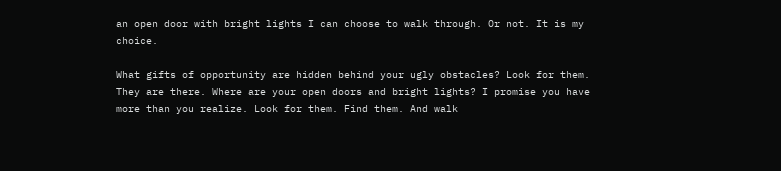an open door with bright lights I can choose to walk through. Or not. It is my choice.

What gifts of opportunity are hidden behind your ugly obstacles? Look for them. They are there. Where are your open doors and bright lights? I promise you have more than you realize. Look for them. Find them. And walk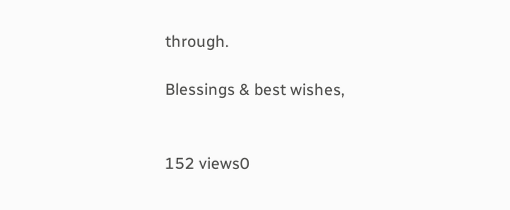through.

Blessings & best wishes,


152 views0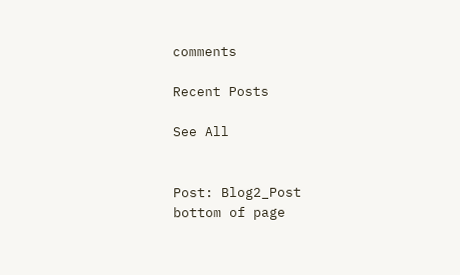comments

Recent Posts

See All


Post: Blog2_Post
bottom of page